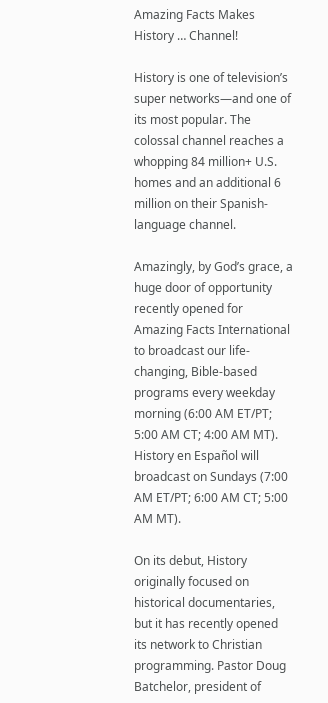Amazing Facts Makes History … Channel!

History is one of television’s super networks—and one of its most popular. The colossal channel reaches a whopping 84 million+ U.S. homes and an additional 6 million on their Spanish-language channel.

Amazingly, by God’s grace, a huge door of opportunity recently opened for Amazing Facts International to broadcast our life-changing, Bible-based programs every weekday morning (6:00 AM ET/PT; 5:00 AM CT; 4:00 AM MT). History en Español will broadcast on Sundays (7:00 AM ET/PT; 6:00 AM CT; 5:00 AM MT).

On its debut, History originally focused on historical documentaries, but it has recently opened its network to Christian programming. Pastor Doug Batchelor, president of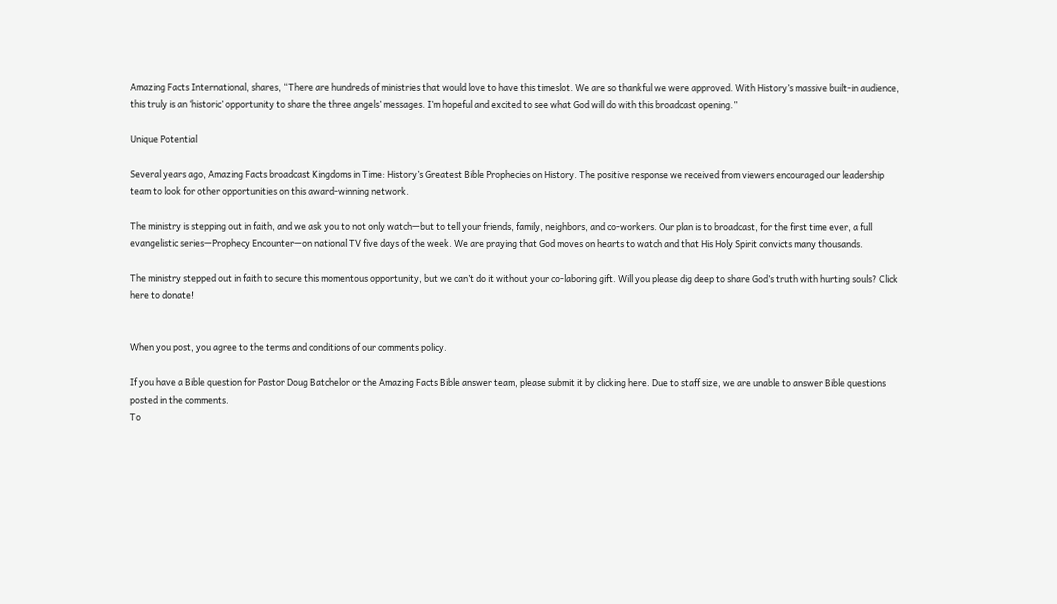Amazing Facts International, shares, “There are hundreds of ministries that would love to have this timeslot. We are so thankful we were approved. With History’s massive built-in audience, this truly is an ‘historic’ opportunity to share the three angels’ messages. I’m hopeful and excited to see what God will do with this broadcast opening.”

Unique Potential

Several years ago, Amazing Facts broadcast Kingdoms in Time: History’s Greatest Bible Prophecies on History. The positive response we received from viewers encouraged our leadership team to look for other opportunities on this award-winning network.

The ministry is stepping out in faith, and we ask you to not only watch—but to tell your friends, family, neighbors, and co-workers. Our plan is to broadcast, for the first time ever, a full evangelistic series—Prophecy Encounter—on national TV five days of the week. We are praying that God moves on hearts to watch and that His Holy Spirit convicts many thousands.

The ministry stepped out in faith to secure this momentous opportunity, but we can’t do it without your co-laboring gift. Will you please dig deep to share God’s truth with hurting souls? Click here to donate!


When you post, you agree to the terms and conditions of our comments policy.

If you have a Bible question for Pastor Doug Batchelor or the Amazing Facts Bible answer team, please submit it by clicking here. Due to staff size, we are unable to answer Bible questions posted in the comments.
To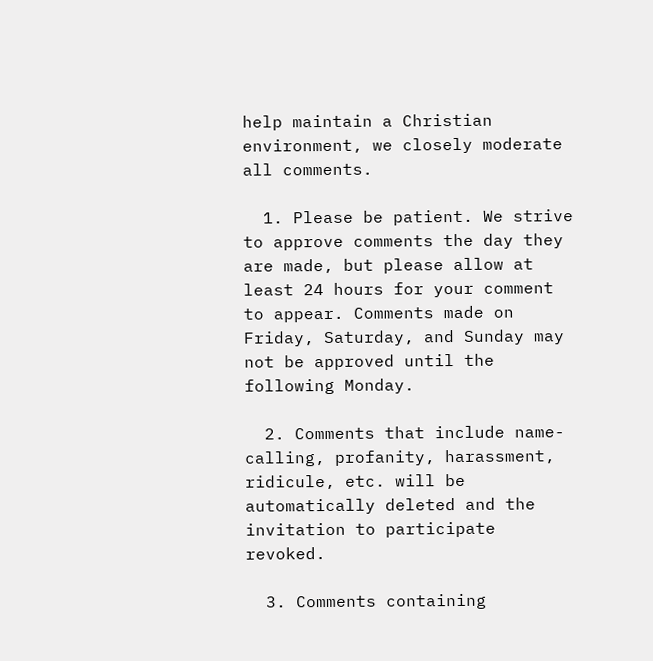help maintain a Christian environment, we closely moderate all comments.

  1. Please be patient. We strive to approve comments the day they are made, but please allow at least 24 hours for your comment to appear. Comments made on Friday, Saturday, and Sunday may not be approved until the following Monday.

  2. Comments that include name-calling, profanity, harassment, ridicule, etc. will be automatically deleted and the invitation to participate revoked.

  3. Comments containing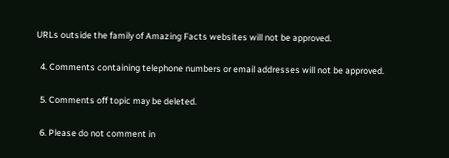URLs outside the family of Amazing Facts websites will not be approved.

  4. Comments containing telephone numbers or email addresses will not be approved.

  5. Comments off topic may be deleted.

  6. Please do not comment in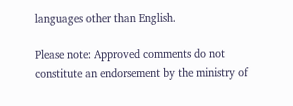languages other than English.

Please note: Approved comments do not constitute an endorsement by the ministry of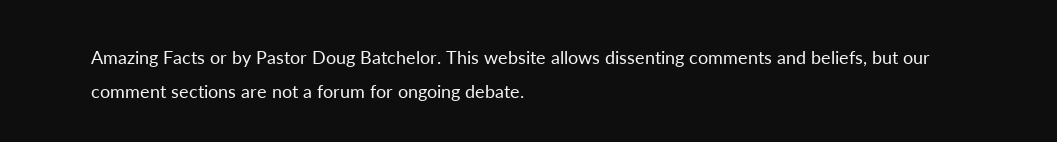Amazing Facts or by Pastor Doug Batchelor. This website allows dissenting comments and beliefs, but our comment sections are not a forum for ongoing debate.